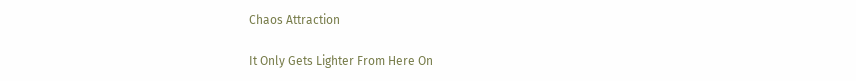Chaos Attraction

It Only Gets Lighter From Here On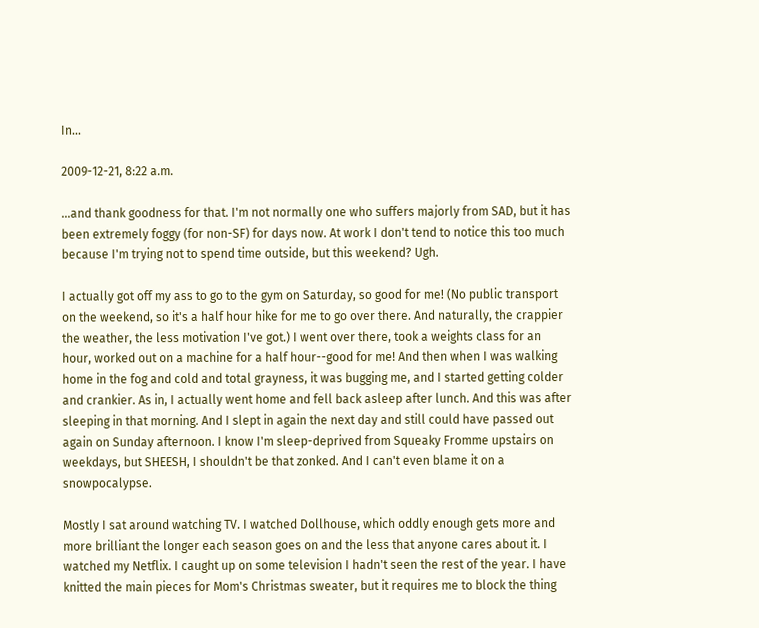In...

2009-12-21, 8:22 a.m.

...and thank goodness for that. I'm not normally one who suffers majorly from SAD, but it has been extremely foggy (for non-SF) for days now. At work I don't tend to notice this too much because I'm trying not to spend time outside, but this weekend? Ugh.

I actually got off my ass to go to the gym on Saturday, so good for me! (No public transport on the weekend, so it's a half hour hike for me to go over there. And naturally, the crappier the weather, the less motivation I've got.) I went over there, took a weights class for an hour, worked out on a machine for a half hour--good for me! And then when I was walking home in the fog and cold and total grayness, it was bugging me, and I started getting colder and crankier. As in, I actually went home and fell back asleep after lunch. And this was after sleeping in that morning. And I slept in again the next day and still could have passed out again on Sunday afternoon. I know I'm sleep-deprived from Squeaky Fromme upstairs on weekdays, but SHEESH, I shouldn't be that zonked. And I can't even blame it on a snowpocalypse.

Mostly I sat around watching TV. I watched Dollhouse, which oddly enough gets more and more brilliant the longer each season goes on and the less that anyone cares about it. I watched my Netflix. I caught up on some television I hadn't seen the rest of the year. I have knitted the main pieces for Mom's Christmas sweater, but it requires me to block the thing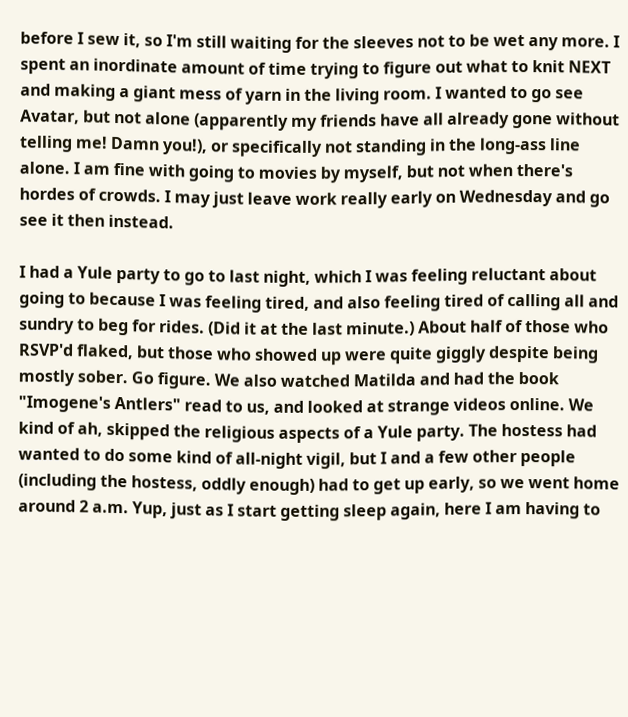before I sew it, so I'm still waiting for the sleeves not to be wet any more. I spent an inordinate amount of time trying to figure out what to knit NEXT and making a giant mess of yarn in the living room. I wanted to go see Avatar, but not alone (apparently my friends have all already gone without telling me! Damn you!), or specifically not standing in the long-ass line alone. I am fine with going to movies by myself, but not when there's hordes of crowds. I may just leave work really early on Wednesday and go see it then instead.

I had a Yule party to go to last night, which I was feeling reluctant about going to because I was feeling tired, and also feeling tired of calling all and sundry to beg for rides. (Did it at the last minute.) About half of those who RSVP'd flaked, but those who showed up were quite giggly despite being mostly sober. Go figure. We also watched Matilda and had the book "Imogene's Antlers" read to us, and looked at strange videos online. We kind of ah, skipped the religious aspects of a Yule party. The hostess had wanted to do some kind of all-night vigil, but I and a few other people (including the hostess, oddly enough) had to get up early, so we went home around 2 a.m. Yup, just as I start getting sleep again, here I am having to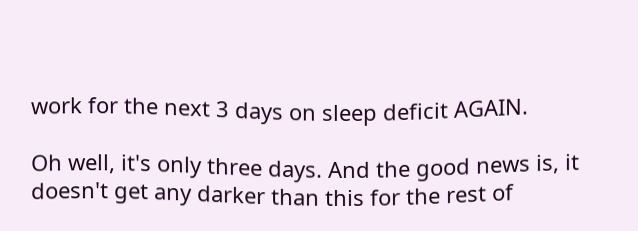work for the next 3 days on sleep deficit AGAIN.

Oh well, it's only three days. And the good news is, it doesn't get any darker than this for the rest of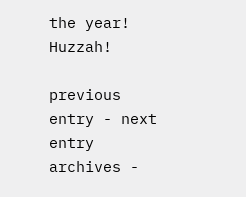the year! Huzzah!

previous entry - next entry
archives -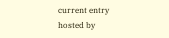current entry
hosted by